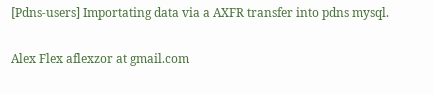[Pdns-users] Importating data via a AXFR transfer into pdns mysql.

Alex Flex aflexzor at gmail.com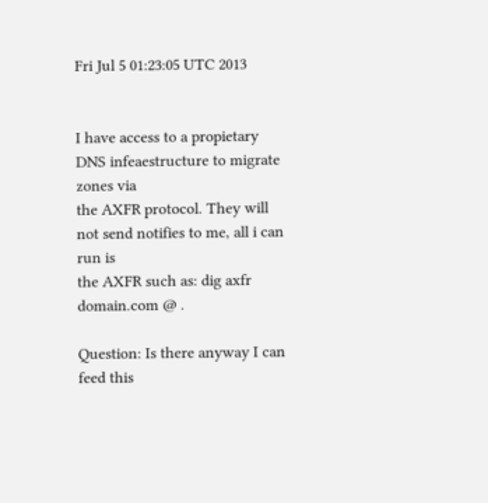Fri Jul 5 01:23:05 UTC 2013


I have access to a propietary DNS infeaestructure to migrate zones via
the AXFR protocol. They will not send notifies to me, all i can run is
the AXFR such as: dig axfr domain.com @ .

Question: Is there anyway I can feed this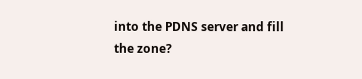into the PDNS server and fill
the zone?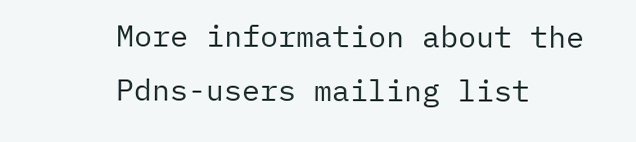More information about the Pdns-users mailing list